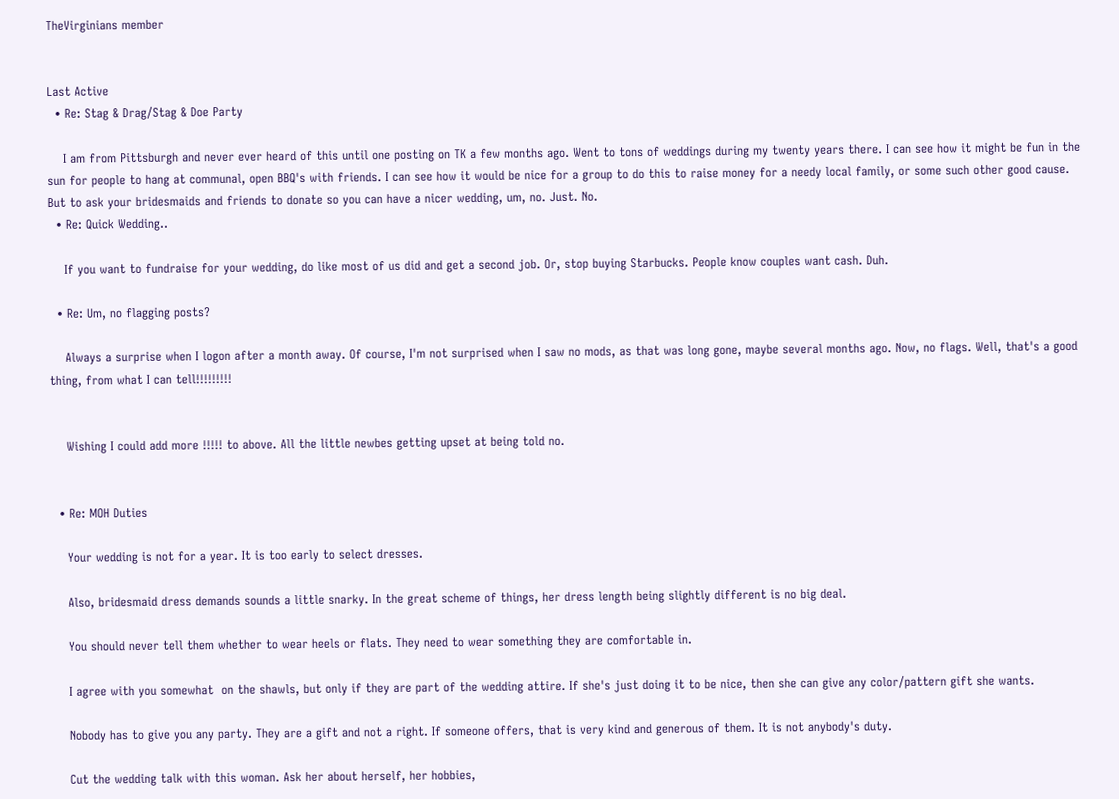TheVirginians member


Last Active
  • Re: Stag & Drag/Stag & Doe Party

    I am from Pittsburgh and never ever heard of this until one posting on TK a few months ago. Went to tons of weddings during my twenty years there. I can see how it might be fun in the sun for people to hang at communal, open BBQ's with friends. I can see how it would be nice for a group to do this to raise money for a needy local family, or some such other good cause. But to ask your bridesmaids and friends to donate so you can have a nicer wedding, um, no. Just. No.
  • Re: Quick Wedding..

    If you want to fundraise for your wedding, do like most of us did and get a second job. Or, stop buying Starbucks. People know couples want cash. Duh.

  • Re: Um, no flagging posts?

    Always a surprise when I logon after a month away. Of course, I'm not surprised when I saw no mods, as that was long gone, maybe several months ago. Now, no flags. Well, that's a good thing, from what I can tell!!!!!!!!!


    Wishing I could add more !!!!! to above. All the little newbes getting upset at being told no.


  • Re: MOH Duties

    Your wedding is not for a year. It is too early to select dresses.

    Also, bridesmaid dress demands sounds a little snarky. In the great scheme of things, her dress length being slightly different is no big deal.

    You should never tell them whether to wear heels or flats. They need to wear something they are comfortable in.

    I agree with you somewhat  on the shawls, but only if they are part of the wedding attire. If she's just doing it to be nice, then she can give any color/pattern gift she wants.

    Nobody has to give you any party. They are a gift and not a right. If someone offers, that is very kind and generous of them. It is not anybody's duty.

    Cut the wedding talk with this woman. Ask her about herself, her hobbies,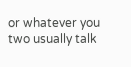or whatever you two usually talk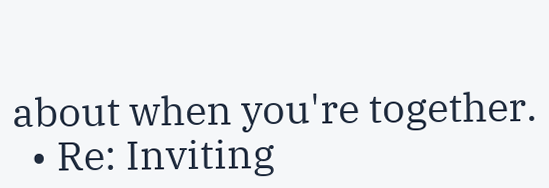about when you're together.
  • Re: Inviting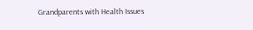Grandparents with Health Issues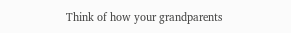Think of how your grandparents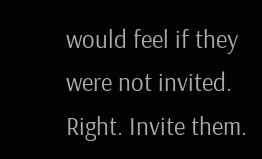would feel if they were not invited. Right. Invite them.